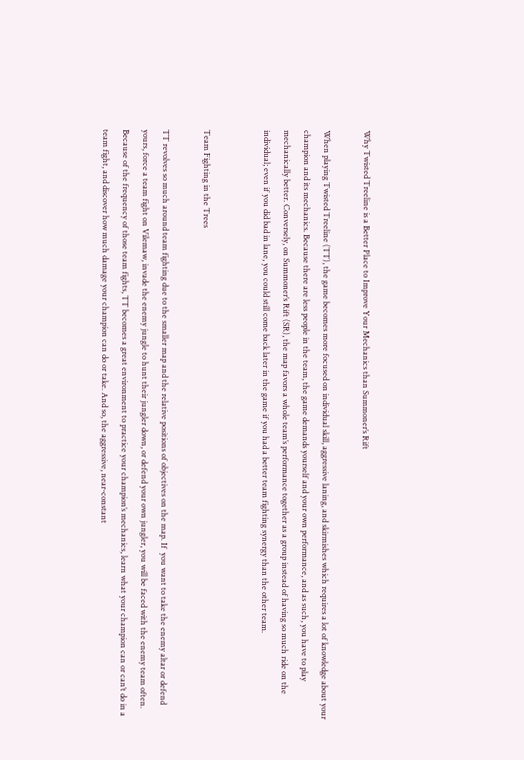Why Twisted Treeline is a Better Place to Improve Your Mechanics than Summoner’s Rift

When playing Twisted Treeline (TT), the game becomes more focused on individual skill, aggressive laning, and skirmishes which requires a lot of knowledge about your champion and its mechanics. Because there are less people in the team, the game demands yourself and your own performance, and as such, you have to play mechanically better. Conversely, on Summoner’s Rift (SR), the map favors a whole team’s performance together as a group instead of having so much ride on the individual; even if you did bad in lane, you could still come back later in the game if you had a better team fighting synergy than the other team.


Team Fighting in the Trees

TT revolves so much around team fighting due to the smaller map and the relative positions of objectives on the map. If  you want to take the enemy altar or defend yours, force a team fight on Vilemaw, invade the enemy jungle to hunt their jungler down, or defend your own jungler, you will be faced with the enemy team often. Because of the frequency of those team fights, TT becomes a great environment to practice your champion’s mechanics, learn what your champion can or can’t do in a team fight, and discover how much damage your champion can do or take. And so, the aggressive, near-constant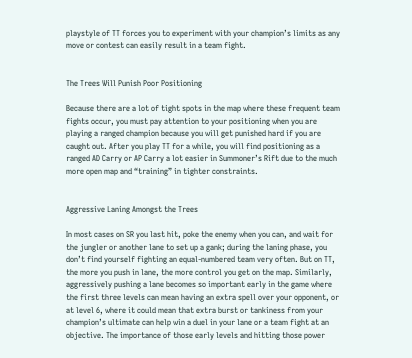playstyle of TT forces you to experiment with your champion’s limits as any move or contest can easily result in a team fight.


The Trees Will Punish Poor Positioning

Because there are a lot of tight spots in the map where these frequent team fights occur, you must pay attention to your positioning when you are playing a ranged champion because you will get punished hard if you are caught out. After you play TT for a while, you will find positioning as a ranged AD Carry or AP Carry a lot easier in Summoner’s Rift due to the much more open map and “training” in tighter constraints.


Aggressive Laning Amongst the Trees

In most cases on SR you last hit, poke the enemy when you can, and wait for the jungler or another lane to set up a gank; during the laning phase, you don’t find yourself fighting an equal-numbered team very often. But on TT, the more you push in lane, the more control you get on the map. Similarly, aggressively pushing a lane becomes so important early in the game where the first three levels can mean having an extra spell over your opponent, or at level 6, where it could mean that extra burst or tankiness from your champion’s ultimate can help win a duel in your lane or a team fight at an objective. The importance of those early levels and hitting those power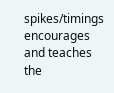spikes/timings encourages and teaches the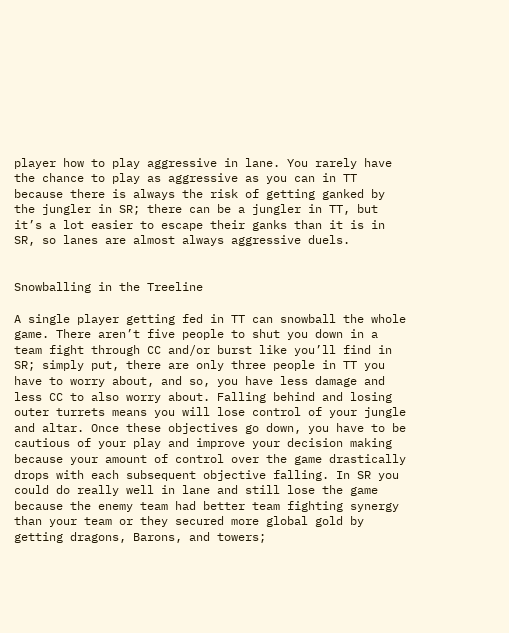player how to play aggressive in lane. You rarely have the chance to play as aggressive as you can in TT because there is always the risk of getting ganked by the jungler in SR; there can be a jungler in TT, but it’s a lot easier to escape their ganks than it is in SR, so lanes are almost always aggressive duels.


Snowballing in the Treeline

A single player getting fed in TT can snowball the whole game. There aren’t five people to shut you down in a team fight through CC and/or burst like you’ll find in SR; simply put, there are only three people in TT you have to worry about, and so, you have less damage and less CC to also worry about. Falling behind and losing outer turrets means you will lose control of your jungle and altar. Once these objectives go down, you have to be cautious of your play and improve your decision making because your amount of control over the game drastically drops with each subsequent objective falling. In SR you could do really well in lane and still lose the game because the enemy team had better team fighting synergy than your team or they secured more global gold by getting dragons, Barons, and towers;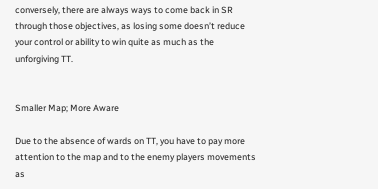conversely, there are always ways to come back in SR through those objectives, as losing some doesn’t reduce your control or ability to win quite as much as the unforgiving TT.


Smaller Map; More Aware

Due to the absence of wards on TT, you have to pay more attention to the map and to the enemy players movements as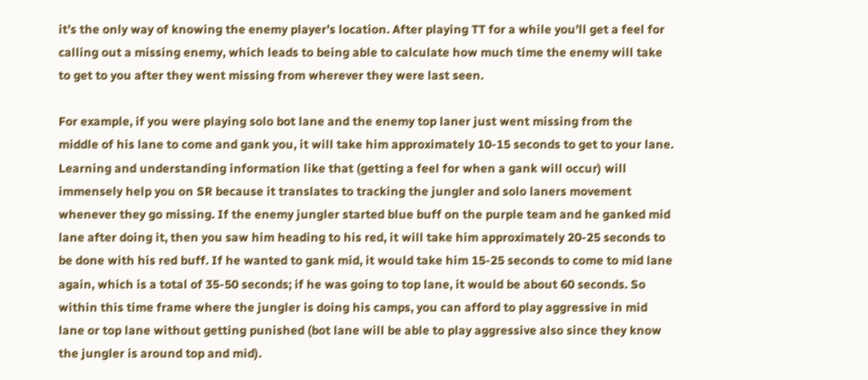it’s the only way of knowing the enemy player’s location. After playing TT for a while you’ll get a feel for calling out a missing enemy, which leads to being able to calculate how much time the enemy will take to get to you after they went missing from wherever they were last seen.

For example, if you were playing solo bot lane and the enemy top laner just went missing from the middle of his lane to come and gank you, it will take him approximately 10-15 seconds to get to your lane. Learning and understanding information like that (getting a feel for when a gank will occur) will immensely help you on SR because it translates to tracking the jungler and solo laners movement whenever they go missing. If the enemy jungler started blue buff on the purple team and he ganked mid lane after doing it, then you saw him heading to his red, it will take him approximately 20-25 seconds to be done with his red buff. If he wanted to gank mid, it would take him 15-25 seconds to come to mid lane again, which is a total of 35-50 seconds; if he was going to top lane, it would be about 60 seconds. So within this time frame where the jungler is doing his camps, you can afford to play aggressive in mid lane or top lane without getting punished (bot lane will be able to play aggressive also since they know the jungler is around top and mid).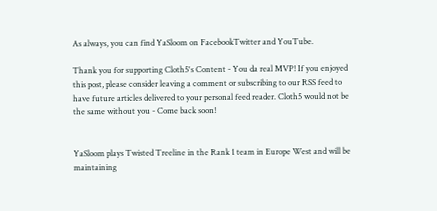As always, you can find YaSloom on FacebookTwitter and YouTube.

Thank you for supporting Cloth5's Content - You da real MVP! If you enjoyed this post, please consider leaving a comment or subscribing to our RSS feed to have future articles delivered to your personal feed reader. Cloth5 would not be the same without you - Come back soon!


YaSloom plays Twisted Treeline in the Rank 1 team in Europe West and will be maintaining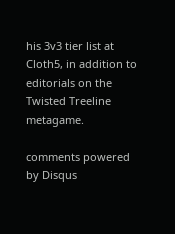his 3v3 tier list at Cloth5, in addition to editorials on the Twisted Treeline metagame.

comments powered by Disqus